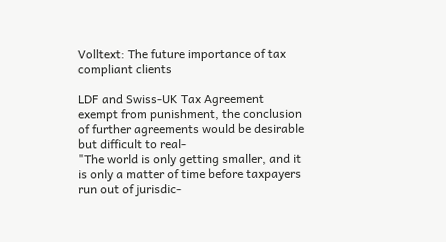Volltext: The future importance of tax compliant clients

LDF and Swiss-UK Tax Agreement
exempt from punishment, the conclusion of further agreements would be desirable but difficult to real-
"The world is only getting smaller, and it is only a matter of time before taxpayers run out of jurisdic-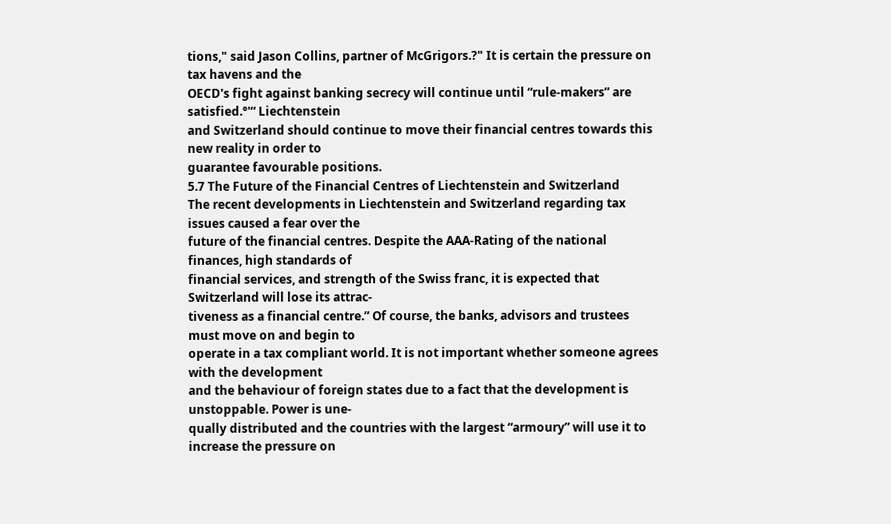tions," said Jason Collins, partner of McGrigors.?" It is certain the pressure on tax havens and the
OECD's fight against banking secrecy will continue until “rule-makers” are satisfied.°'“ Liechtenstein
and Switzerland should continue to move their financial centres towards this new reality in order to
guarantee favourable positions.
5.7 The Future of the Financial Centres of Liechtenstein and Switzerland
The recent developments in Liechtenstein and Switzerland regarding tax issues caused a fear over the
future of the financial centres. Despite the AAA-Rating of the national finances, high standards of
financial services, and strength of the Swiss franc, it is expected that Switzerland will lose its attrac-
tiveness as a financial centre.” Of course, the banks, advisors and trustees must move on and begin to
operate in a tax compliant world. It is not important whether someone agrees with the development
and the behaviour of foreign states due to a fact that the development is unstoppable. Power is une-
qually distributed and the countries with the largest “armoury” will use it to increase the pressure on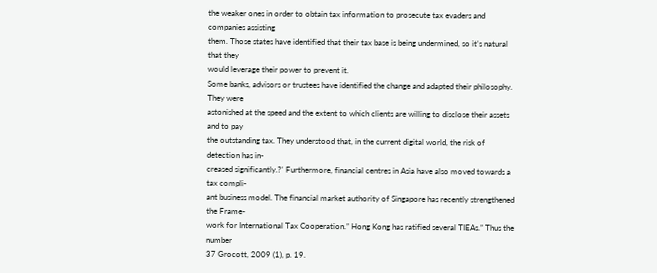the weaker ones in order to obtain tax information to prosecute tax evaders and companies assisting
them. Those states have identified that their tax base is being undermined, so it’s natural that they
would leverage their power to prevent it.
Some banks, advisors or trustees have identified the change and adapted their philosophy. They were
astonished at the speed and the extent to which clients are willing to disclose their assets and to pay
the outstanding tax. They understood that, in the current digital world, the risk of detection has in-
creased significantly.?' Furthermore, financial centres in Asia have also moved towards a tax compli-
ant business model. The financial market authority of Singapore has recently strengthened the Frame-
work for International Tax Cooperation.” Hong Kong has ratified several TIEAs.” Thus the number
37 Grocott, 2009 (1), p. 19.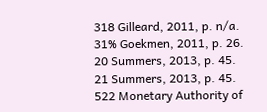318 Gilleard, 2011, p. n/a.
31% Goekmen, 2011, p. 26.
20 Summers, 2013, p. 45.
21 Summers, 2013, p. 45.
522 Monetary Authority of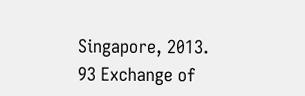Singapore, 2013.
93 Exchange of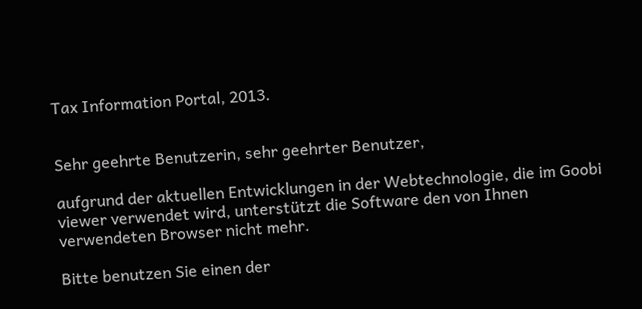Tax Information Portal, 2013.


Sehr geehrte Benutzerin, sehr geehrter Benutzer,

aufgrund der aktuellen Entwicklungen in der Webtechnologie, die im Goobi viewer verwendet wird, unterstützt die Software den von Ihnen verwendeten Browser nicht mehr.

Bitte benutzen Sie einen der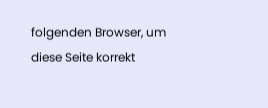folgenden Browser, um diese Seite korrekt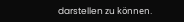darstellen zu können.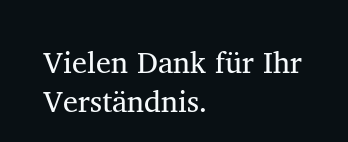Vielen Dank für Ihr Verständnis.